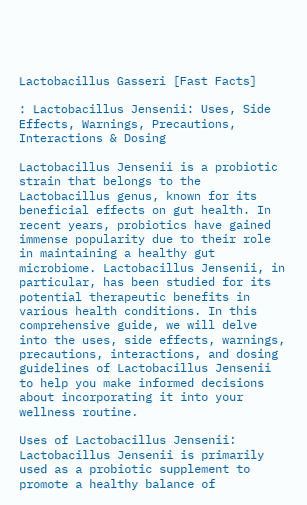Lactobacillus Gasseri [Fast Facts]

: Lactobacillus Jensenii: Uses, Side Effects, Warnings, Precautions, Interactions & Dosing

Lactobacillus Jensenii is a probiotic strain that belongs to the Lactobacillus genus, known for its beneficial effects on gut health. In recent years, probiotics have gained immense popularity due to their role in maintaining a healthy gut microbiome. Lactobacillus Jensenii, in particular, has been studied for its potential therapeutic benefits in various health conditions. In this comprehensive guide, we will delve into the uses, side effects, warnings, precautions, interactions, and dosing guidelines of Lactobacillus Jensenii to help you make informed decisions about incorporating it into your wellness routine.

Uses of Lactobacillus Jensenii:
Lactobacillus Jensenii is primarily used as a probiotic supplement to promote a healthy balance of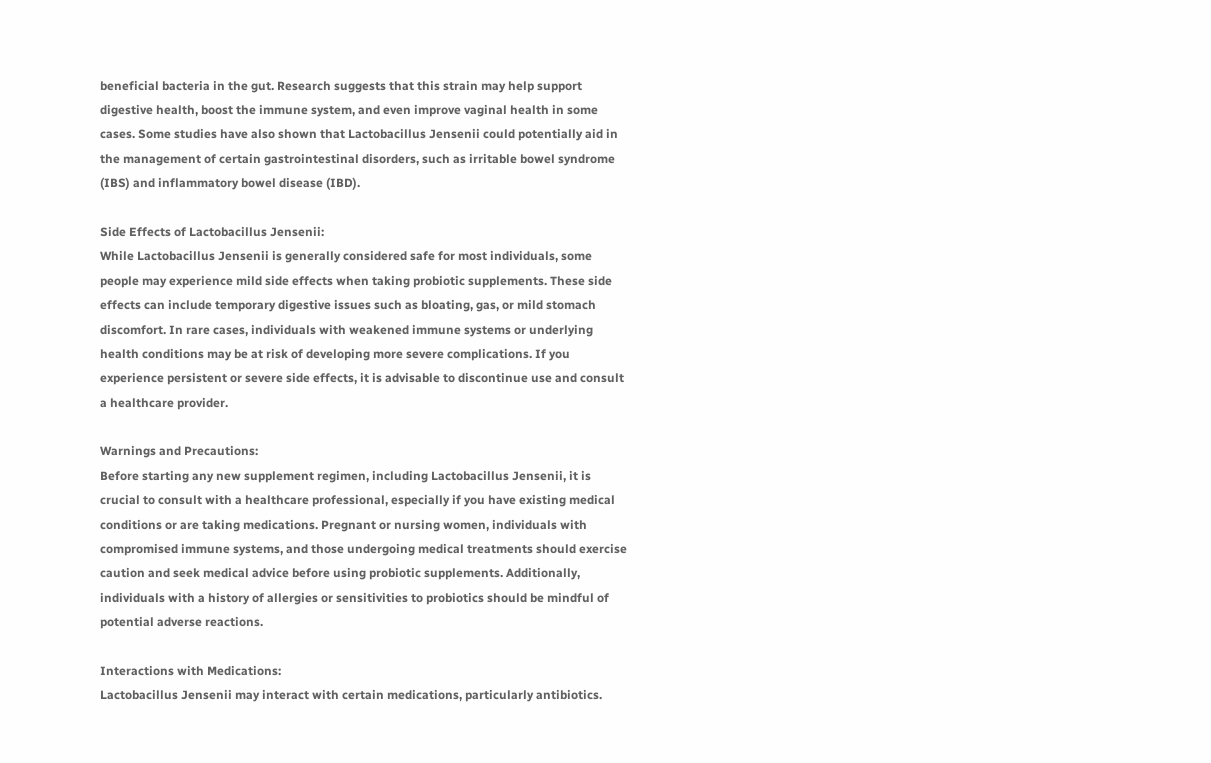beneficial bacteria in the gut. Research suggests that this strain may help support digestive health, boost the immune system, and even improve vaginal health in some cases. Some studies have also shown that Lactobacillus Jensenii could potentially aid in the management of certain gastrointestinal disorders, such as irritable bowel syndrome (IBS) and inflammatory bowel disease (IBD).

Side Effects of Lactobacillus Jensenii:
While Lactobacillus Jensenii is generally considered safe for most individuals, some people may experience mild side effects when taking probiotic supplements. These side effects can include temporary digestive issues such as bloating, gas, or mild stomach discomfort. In rare cases, individuals with weakened immune systems or underlying health conditions may be at risk of developing more severe complications. If you experience persistent or severe side effects, it is advisable to discontinue use and consult a healthcare provider.

Warnings and Precautions:
Before starting any new supplement regimen, including Lactobacillus Jensenii, it is crucial to consult with a healthcare professional, especially if you have existing medical conditions or are taking medications. Pregnant or nursing women, individuals with compromised immune systems, and those undergoing medical treatments should exercise caution and seek medical advice before using probiotic supplements. Additionally, individuals with a history of allergies or sensitivities to probiotics should be mindful of potential adverse reactions.

Interactions with Medications:
Lactobacillus Jensenii may interact with certain medications, particularly antibiotics.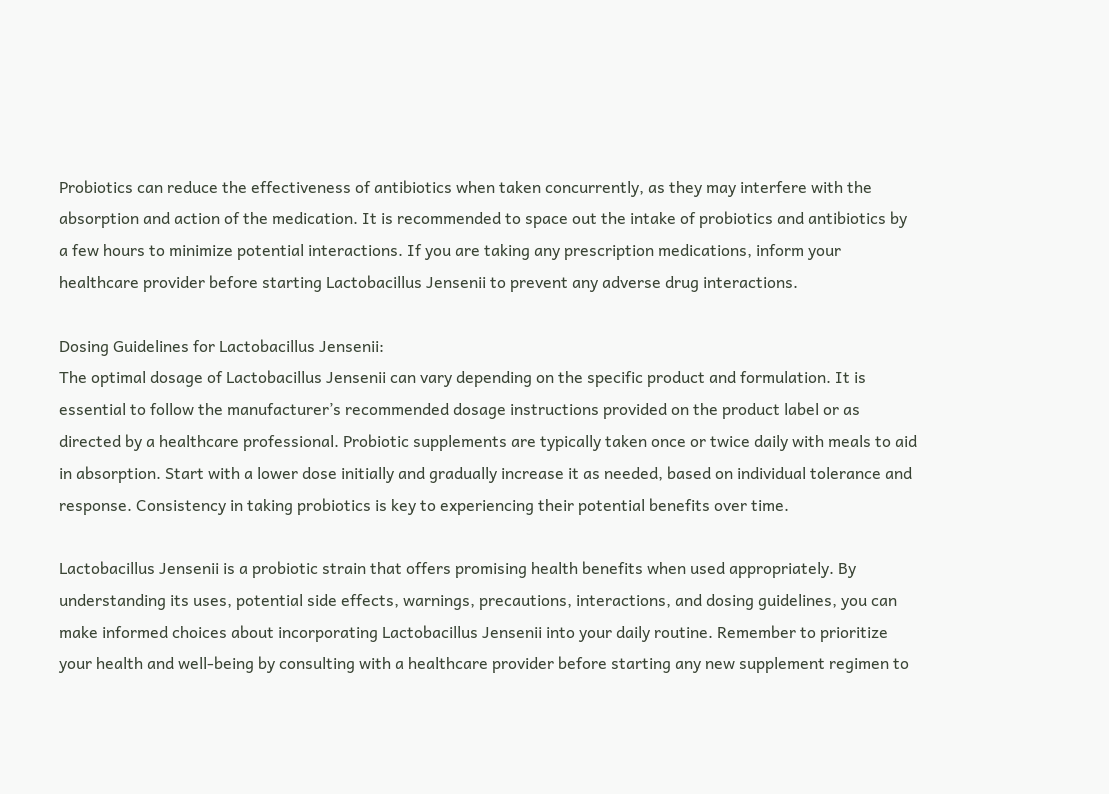Probiotics can reduce the effectiveness of antibiotics when taken concurrently, as they may interfere with the absorption and action of the medication. It is recommended to space out the intake of probiotics and antibiotics by a few hours to minimize potential interactions. If you are taking any prescription medications, inform your healthcare provider before starting Lactobacillus Jensenii to prevent any adverse drug interactions.

Dosing Guidelines for Lactobacillus Jensenii:
The optimal dosage of Lactobacillus Jensenii can vary depending on the specific product and formulation. It is essential to follow the manufacturer’s recommended dosage instructions provided on the product label or as directed by a healthcare professional. Probiotic supplements are typically taken once or twice daily with meals to aid in absorption. Start with a lower dose initially and gradually increase it as needed, based on individual tolerance and response. Consistency in taking probiotics is key to experiencing their potential benefits over time.

Lactobacillus Jensenii is a probiotic strain that offers promising health benefits when used appropriately. By understanding its uses, potential side effects, warnings, precautions, interactions, and dosing guidelines, you can make informed choices about incorporating Lactobacillus Jensenii into your daily routine. Remember to prioritize your health and well-being by consulting with a healthcare provider before starting any new supplement regimen to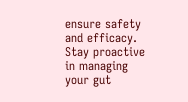ensure safety and efficacy. Stay proactive in managing your gut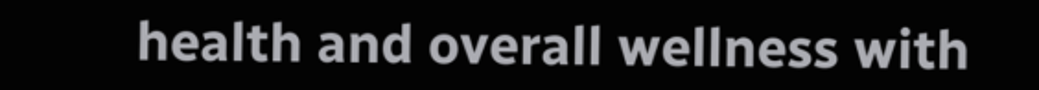health and overall wellness with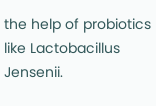the help of probiotics like Lactobacillus Jensenii.